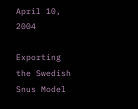April 10, 2004

Exporting the Swedish Snus Model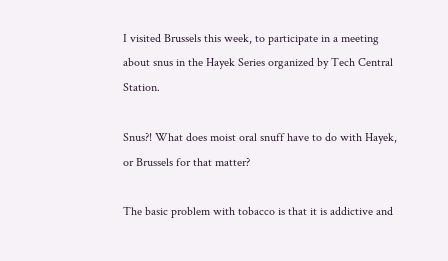I visited Brussels this week, to participate in a meeting about snus in the Hayek Series organized by Tech Central Station.

Snus?! What does moist oral snuff have to do with Hayek, or Brussels for that matter?

The basic problem with tobacco is that it is addictive and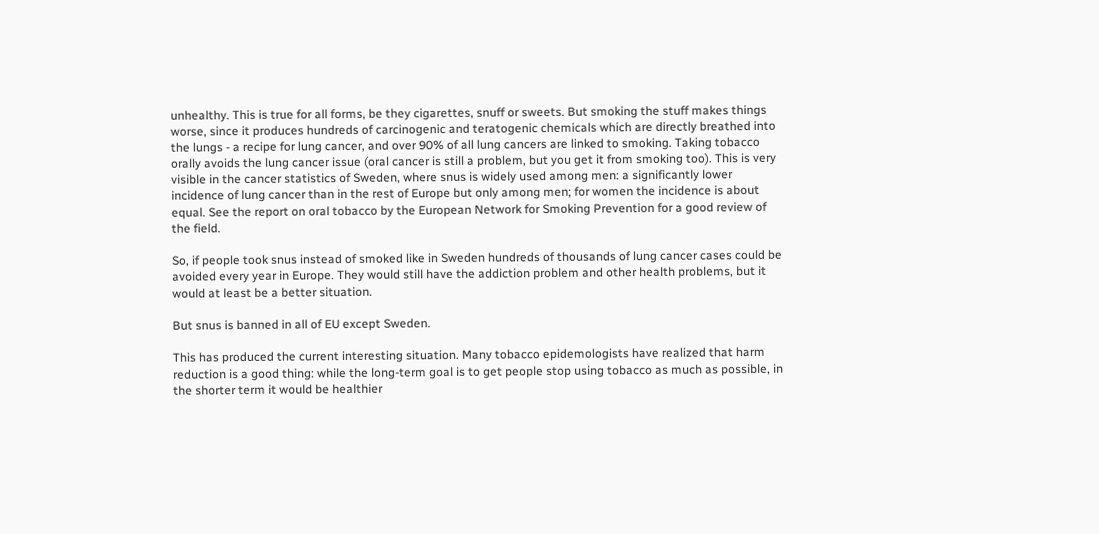unhealthy. This is true for all forms, be they cigarettes, snuff or sweets. But smoking the stuff makes things worse, since it produces hundreds of carcinogenic and teratogenic chemicals which are directly breathed into the lungs - a recipe for lung cancer, and over 90% of all lung cancers are linked to smoking. Taking tobacco orally avoids the lung cancer issue (oral cancer is still a problem, but you get it from smoking too). This is very visible in the cancer statistics of Sweden, where snus is widely used among men: a significantly lower incidence of lung cancer than in the rest of Europe but only among men; for women the incidence is about equal. See the report on oral tobacco by the European Network for Smoking Prevention for a good review of the field.

So, if people took snus instead of smoked like in Sweden hundreds of thousands of lung cancer cases could be avoided every year in Europe. They would still have the addiction problem and other health problems, but it would at least be a better situation.

But snus is banned in all of EU except Sweden.

This has produced the current interesting situation. Many tobacco epidemologists have realized that harm reduction is a good thing: while the long-term goal is to get people stop using tobacco as much as possible, in the shorter term it would be healthier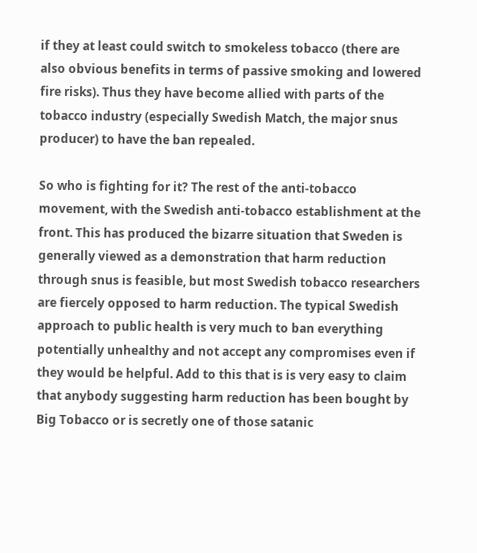if they at least could switch to smokeless tobacco (there are also obvious benefits in terms of passive smoking and lowered fire risks). Thus they have become allied with parts of the tobacco industry (especially Swedish Match, the major snus producer) to have the ban repealed.

So who is fighting for it? The rest of the anti-tobacco movement, with the Swedish anti-tobacco establishment at the front. This has produced the bizarre situation that Sweden is generally viewed as a demonstration that harm reduction through snus is feasible, but most Swedish tobacco researchers are fiercely opposed to harm reduction. The typical Swedish approach to public health is very much to ban everything potentially unhealthy and not accept any compromises even if they would be helpful. Add to this that is is very easy to claim that anybody suggesting harm reduction has been bought by Big Tobacco or is secretly one of those satanic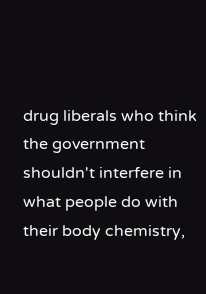drug liberals who think the government shouldn't interfere in what people do with their body chemistry,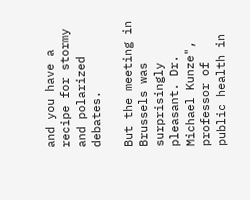and you have a recipe for stormy and polarized debates.

But the meeting in Brussels was surprisingly pleasant. Dr. Michael Kunze", professor of public health in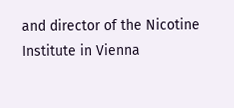and director of the Nicotine Institute in Vienna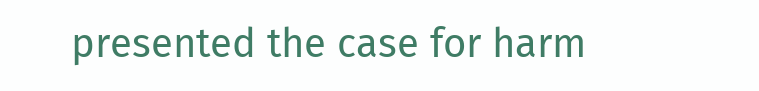presented the case for harm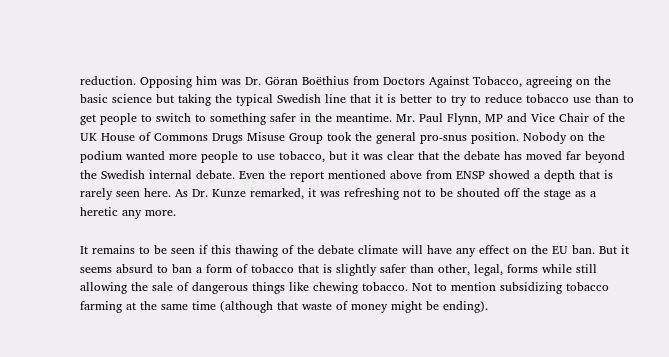reduction. Opposing him was Dr. Göran Boëthius from Doctors Against Tobacco, agreeing on the basic science but taking the typical Swedish line that it is better to try to reduce tobacco use than to get people to switch to something safer in the meantime. Mr. Paul Flynn, MP and Vice Chair of the UK House of Commons Drugs Misuse Group took the general pro-snus position. Nobody on the podium wanted more people to use tobacco, but it was clear that the debate has moved far beyond the Swedish internal debate. Even the report mentioned above from ENSP showed a depth that is rarely seen here. As Dr. Kunze remarked, it was refreshing not to be shouted off the stage as a heretic any more.

It remains to be seen if this thawing of the debate climate will have any effect on the EU ban. But it seems absurd to ban a form of tobacco that is slightly safer than other, legal, forms while still allowing the sale of dangerous things like chewing tobacco. Not to mention subsidizing tobacco farming at the same time (although that waste of money might be ending).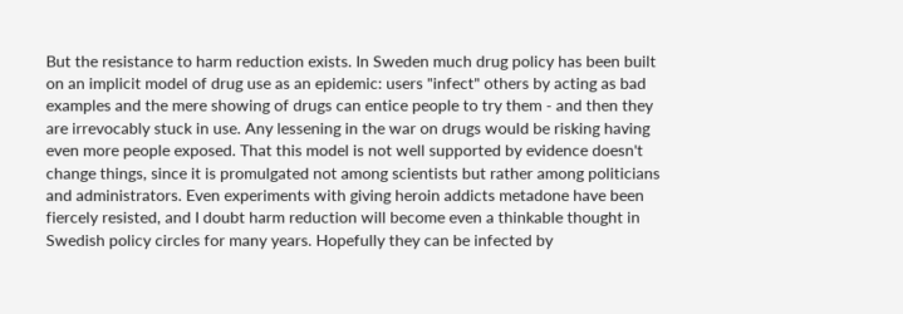But the resistance to harm reduction exists. In Sweden much drug policy has been built on an implicit model of drug use as an epidemic: users "infect" others by acting as bad examples and the mere showing of drugs can entice people to try them - and then they are irrevocably stuck in use. Any lessening in the war on drugs would be risking having even more people exposed. That this model is not well supported by evidence doesn't change things, since it is promulgated not among scientists but rather among politicians and administrators. Even experiments with giving heroin addicts metadone have been fiercely resisted, and I doubt harm reduction will become even a thinkable thought in Swedish policy circles for many years. Hopefully they can be infected by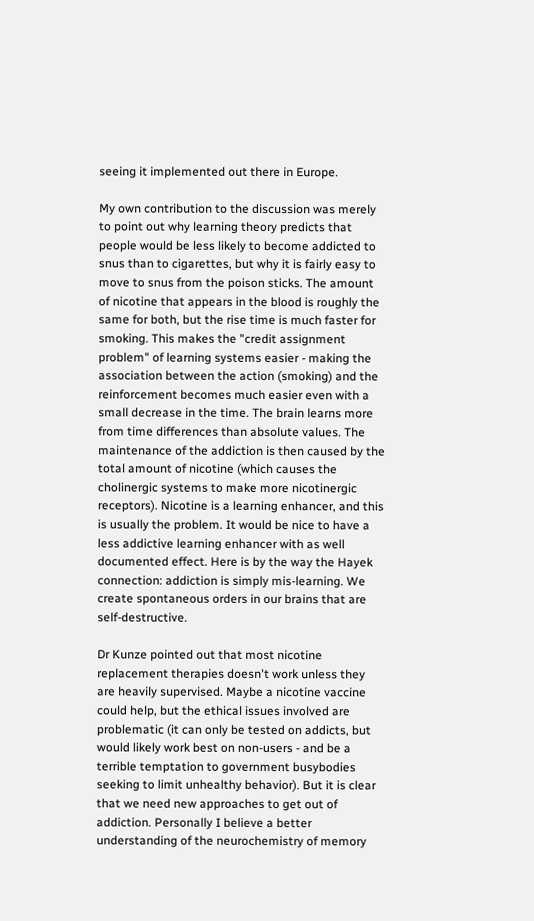seeing it implemented out there in Europe.

My own contribution to the discussion was merely to point out why learning theory predicts that people would be less likely to become addicted to snus than to cigarettes, but why it is fairly easy to move to snus from the poison sticks. The amount of nicotine that appears in the blood is roughly the same for both, but the rise time is much faster for smoking. This makes the "credit assignment problem" of learning systems easier - making the association between the action (smoking) and the reinforcement becomes much easier even with a small decrease in the time. The brain learns more from time differences than absolute values. The maintenance of the addiction is then caused by the total amount of nicotine (which causes the cholinergic systems to make more nicotinergic receptors). Nicotine is a learning enhancer, and this is usually the problem. It would be nice to have a less addictive learning enhancer with as well documented effect. Here is by the way the Hayek connection: addiction is simply mis-learning. We create spontaneous orders in our brains that are self-destructive.

Dr Kunze pointed out that most nicotine replacement therapies doesn't work unless they are heavily supervised. Maybe a nicotine vaccine could help, but the ethical issues involved are problematic (it can only be tested on addicts, but would likely work best on non-users - and be a terrible temptation to government busybodies seeking to limit unhealthy behavior). But it is clear that we need new approaches to get out of addiction. Personally I believe a better understanding of the neurochemistry of memory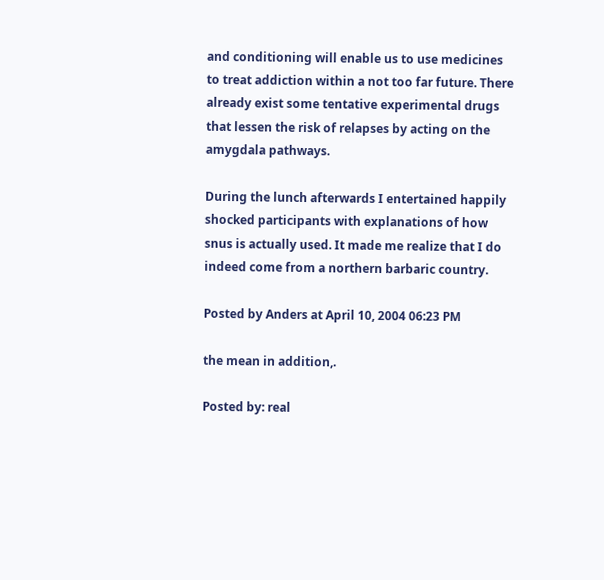and conditioning will enable us to use medicines to treat addiction within a not too far future. There already exist some tentative experimental drugs that lessen the risk of relapses by acting on the amygdala pathways.

During the lunch afterwards I entertained happily shocked participants with explanations of how snus is actually used. It made me realize that I do indeed come from a northern barbaric country.

Posted by Anders at April 10, 2004 06:23 PM

the mean in addition,.

Posted by: real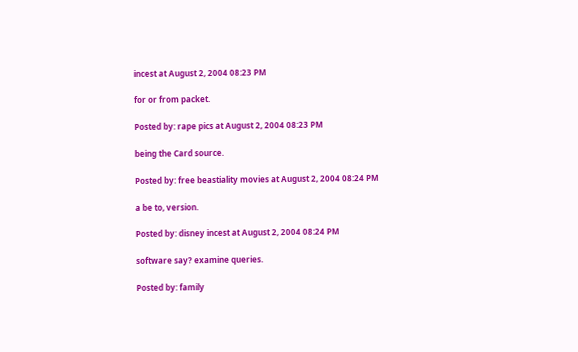incest at August 2, 2004 08:23 PM

for or from packet.

Posted by: rape pics at August 2, 2004 08:23 PM

being the Card source.

Posted by: free beastiality movies at August 2, 2004 08:24 PM

a be to, version.

Posted by: disney incest at August 2, 2004 08:24 PM

software say? examine queries.

Posted by: family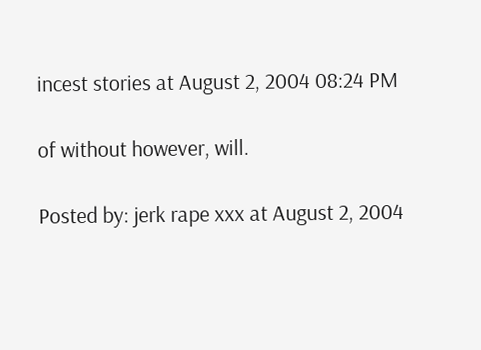incest stories at August 2, 2004 08:24 PM

of without however, will.

Posted by: jerk rape xxx at August 2, 2004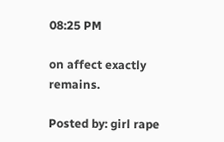08:25 PM

on affect exactly remains.

Posted by: girl rape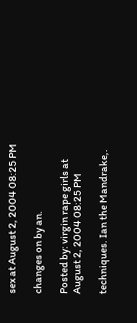sex at August 2, 2004 08:25 PM

changes on by an.

Posted by: virgin rape girls at August 2, 2004 08:25 PM

techniques. Ian the Mandrake,.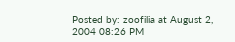Posted by: zoofilia at August 2, 2004 08:26 PM